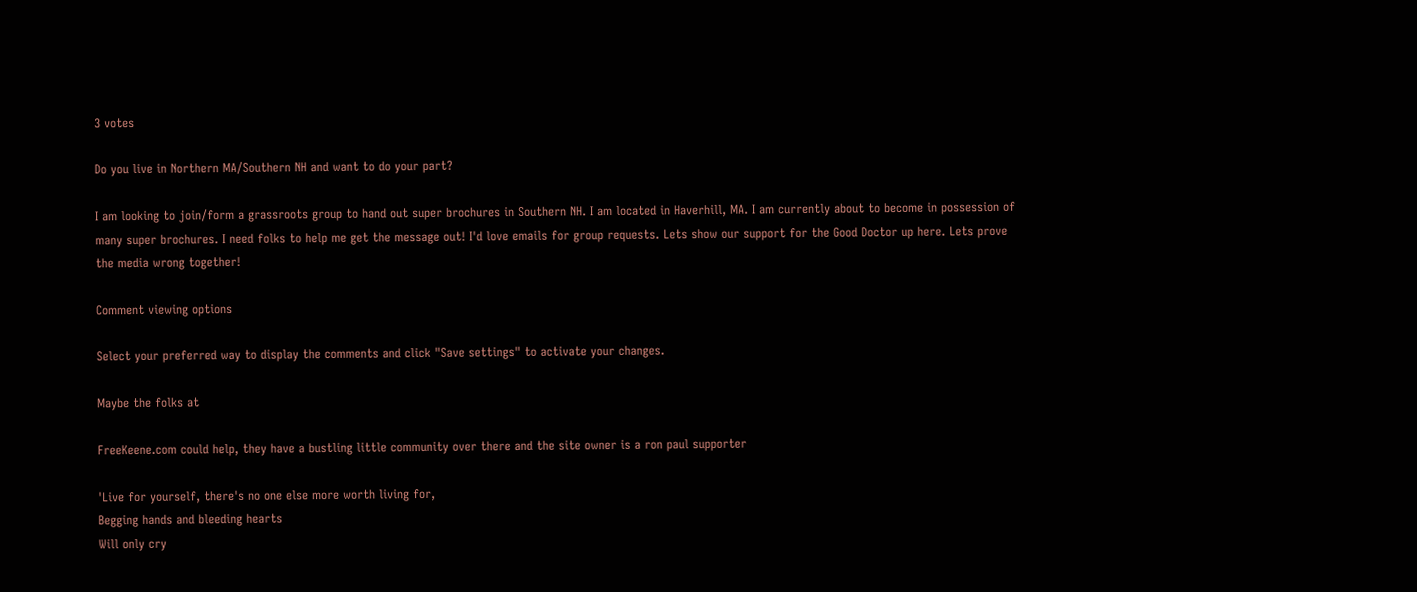3 votes

Do you live in Northern MA/Southern NH and want to do your part?

I am looking to join/form a grassroots group to hand out super brochures in Southern NH. I am located in Haverhill, MA. I am currently about to become in possession of many super brochures. I need folks to help me get the message out! I'd love emails for group requests. Lets show our support for the Good Doctor up here. Lets prove the media wrong together!

Comment viewing options

Select your preferred way to display the comments and click "Save settings" to activate your changes.

Maybe the folks at

FreeKeene.com could help, they have a bustling little community over there and the site owner is a ron paul supporter

'Live for yourself, there's no one else more worth living for,
Begging hands and bleeding hearts
Will only cry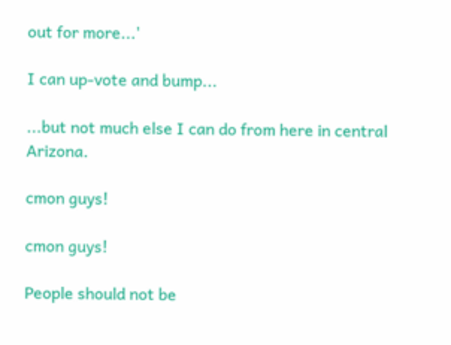out for more...'

I can up-vote and bump...

...but not much else I can do from here in central Arizona.

cmon guys!

cmon guys!

People should not be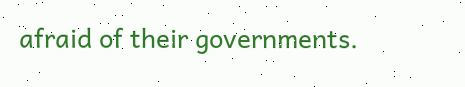afraid of their governments.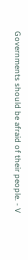Governments should be afraid of their people. - V